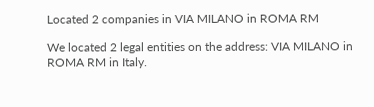Located 2 companies in VIA MILANO in ROMA RM

We located 2 legal entities on the address: VIA MILANO in ROMA RM in Italy.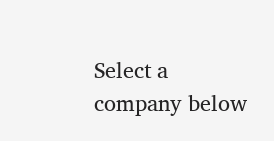Select a company below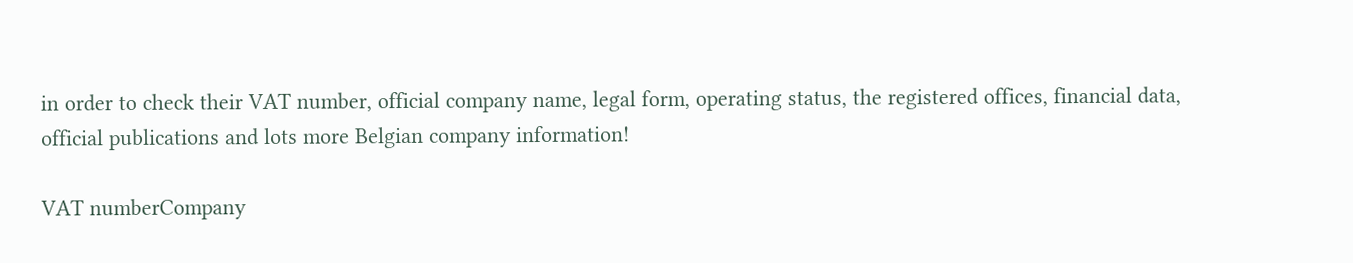in order to check their VAT number, official company name, legal form, operating status, the registered offices, financial data, official publications and lots more Belgian company information!

VAT numberCompany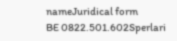nameJuridical form
BE 0822.501.602Sperlari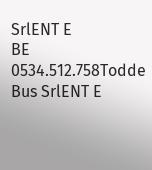SrlENT E
BE 0534.512.758Todde Bus SrlENT E